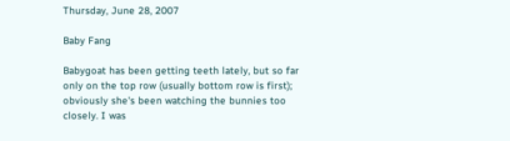Thursday, June 28, 2007

Baby Fang

Babygoat has been getting teeth lately, but so far only on the top row (usually bottom row is first); obviously she's been watching the bunnies too closely. I was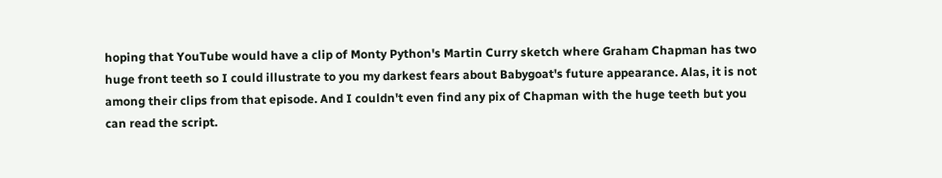hoping that YouTube would have a clip of Monty Python's Martin Curry sketch where Graham Chapman has two huge front teeth so I could illustrate to you my darkest fears about Babygoat's future appearance. Alas, it is not among their clips from that episode. And I couldn't even find any pix of Chapman with the huge teeth but you can read the script.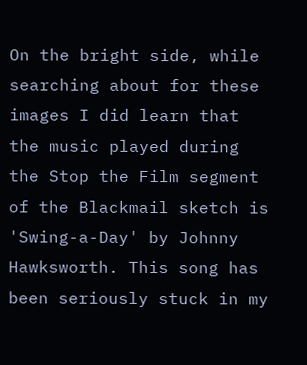On the bright side, while searching about for these images I did learn that the music played during the Stop the Film segment of the Blackmail sketch is 'Swing-a-Day' by Johnny Hawksworth. This song has been seriously stuck in my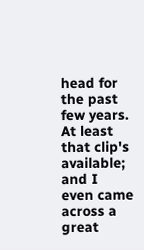head for the past few years. At least that clip's available; and I even came across a great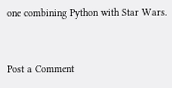one combining Python with Star Wars.



Post a Comment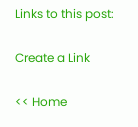Links to this post:

Create a Link

<< Home